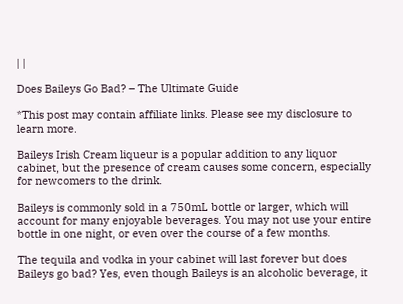| |

Does Baileys Go Bad? – The Ultimate Guide

*This post may contain affiliate links. Please see my disclosure to learn more.

Baileys Irish Cream liqueur is a popular addition to any liquor cabinet, but the presence of cream causes some concern, especially for newcomers to the drink.

Baileys is commonly sold in a 750mL bottle or larger, which will account for many enjoyable beverages. You may not use your entire bottle in one night, or even over the course of a few months.

The tequila and vodka in your cabinet will last forever but does Baileys go bad? Yes, even though Baileys is an alcoholic beverage, it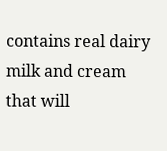contains real dairy milk and cream that will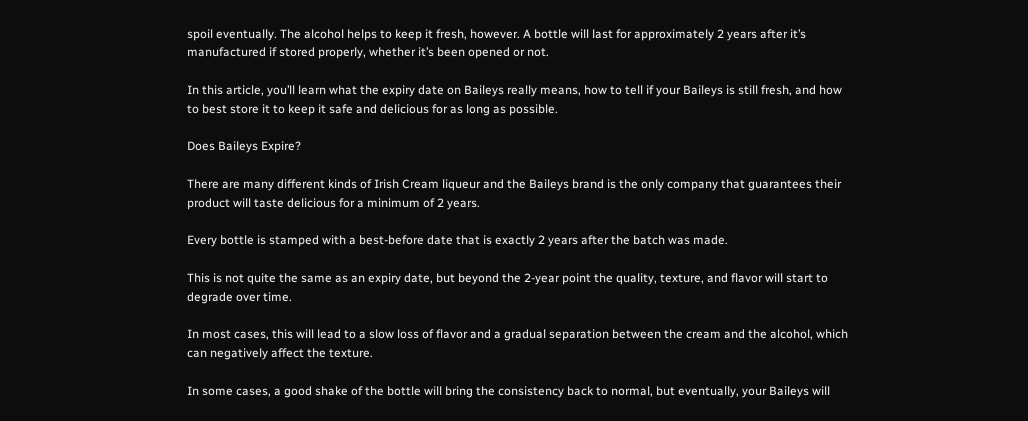spoil eventually. The alcohol helps to keep it fresh, however. A bottle will last for approximately 2 years after it’s manufactured if stored properly, whether it’s been opened or not.

In this article, you’ll learn what the expiry date on Baileys really means, how to tell if your Baileys is still fresh, and how to best store it to keep it safe and delicious for as long as possible.

Does Baileys Expire?

There are many different kinds of Irish Cream liqueur and the Baileys brand is the only company that guarantees their product will taste delicious for a minimum of 2 years.

Every bottle is stamped with a best-before date that is exactly 2 years after the batch was made.

This is not quite the same as an expiry date, but beyond the 2-year point the quality, texture, and flavor will start to degrade over time.

In most cases, this will lead to a slow loss of flavor and a gradual separation between the cream and the alcohol, which can negatively affect the texture.

In some cases, a good shake of the bottle will bring the consistency back to normal, but eventually, your Baileys will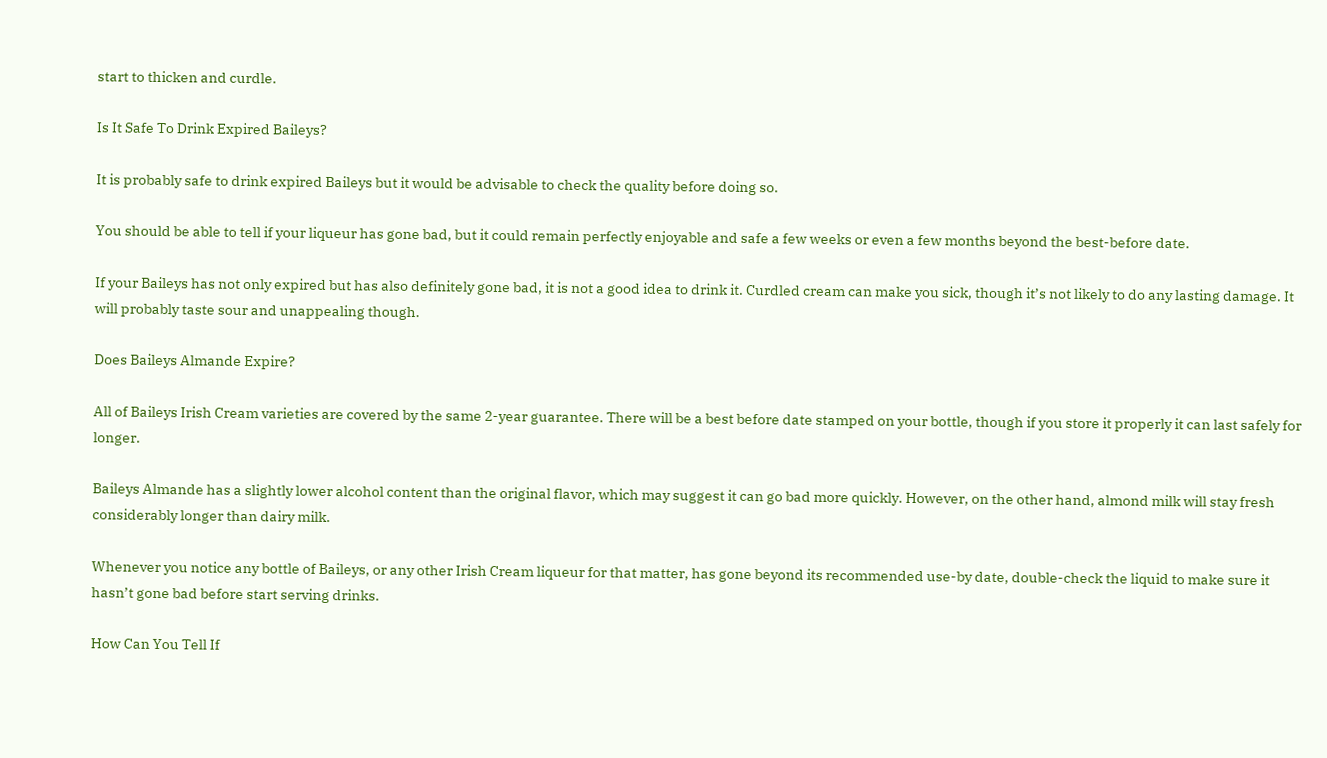start to thicken and curdle.

Is It Safe To Drink Expired Baileys?

It is probably safe to drink expired Baileys but it would be advisable to check the quality before doing so.

You should be able to tell if your liqueur has gone bad, but it could remain perfectly enjoyable and safe a few weeks or even a few months beyond the best-before date.

If your Baileys has not only expired but has also definitely gone bad, it is not a good idea to drink it. Curdled cream can make you sick, though it’s not likely to do any lasting damage. It will probably taste sour and unappealing though.

Does Baileys Almande Expire?

All of Baileys Irish Cream varieties are covered by the same 2-year guarantee. There will be a best before date stamped on your bottle, though if you store it properly it can last safely for longer.

Baileys Almande has a slightly lower alcohol content than the original flavor, which may suggest it can go bad more quickly. However, on the other hand, almond milk will stay fresh considerably longer than dairy milk.

Whenever you notice any bottle of Baileys, or any other Irish Cream liqueur for that matter, has gone beyond its recommended use-by date, double-check the liquid to make sure it hasn’t gone bad before start serving drinks.

How Can You Tell If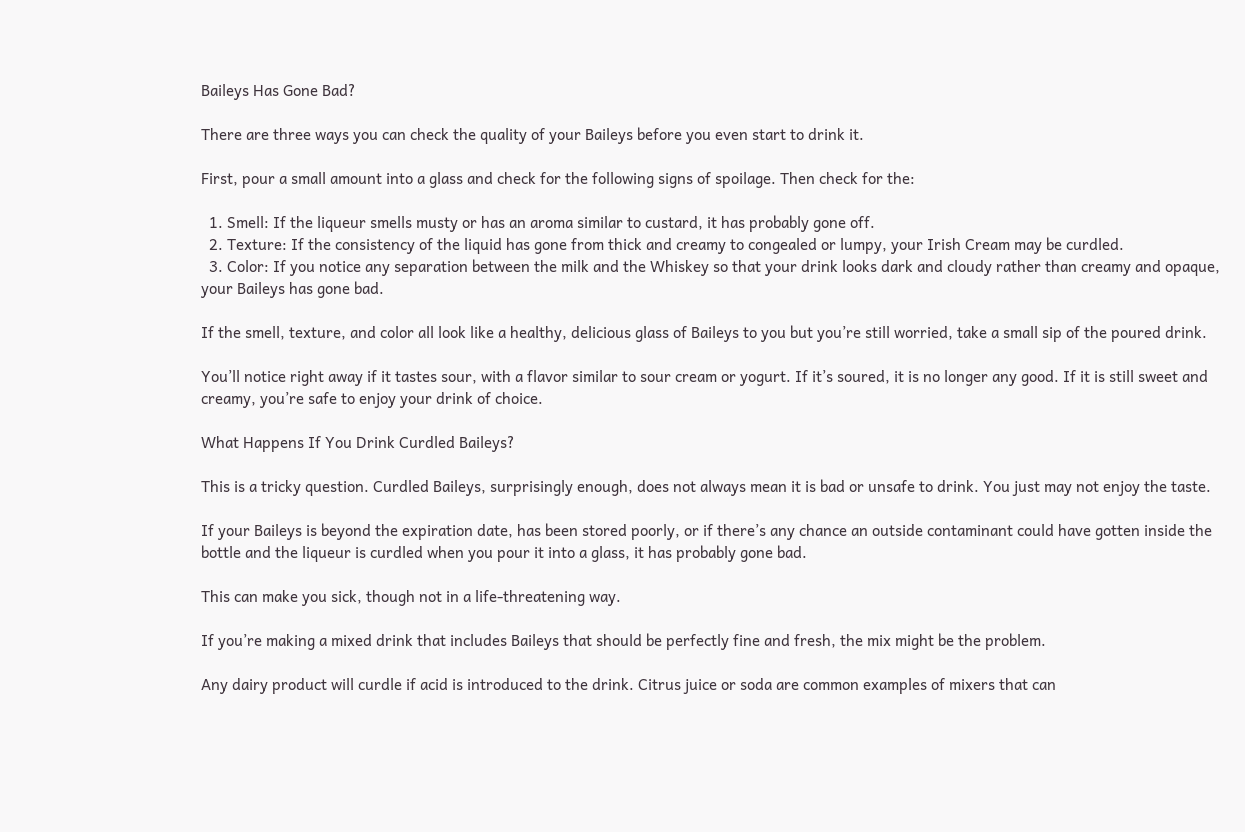Baileys Has Gone Bad?

There are three ways you can check the quality of your Baileys before you even start to drink it.

First, pour a small amount into a glass and check for the following signs of spoilage. Then check for the:

  1. Smell: If the liqueur smells musty or has an aroma similar to custard, it has probably gone off.
  2. Texture: If the consistency of the liquid has gone from thick and creamy to congealed or lumpy, your Irish Cream may be curdled.
  3. Color: If you notice any separation between the milk and the Whiskey so that your drink looks dark and cloudy rather than creamy and opaque, your Baileys has gone bad.

If the smell, texture, and color all look like a healthy, delicious glass of Baileys to you but you’re still worried, take a small sip of the poured drink.

You’ll notice right away if it tastes sour, with a flavor similar to sour cream or yogurt. If it’s soured, it is no longer any good. If it is still sweet and creamy, you’re safe to enjoy your drink of choice.

What Happens If You Drink Curdled Baileys?

This is a tricky question. Curdled Baileys, surprisingly enough, does not always mean it is bad or unsafe to drink. You just may not enjoy the taste.

If your Baileys is beyond the expiration date, has been stored poorly, or if there’s any chance an outside contaminant could have gotten inside the bottle and the liqueur is curdled when you pour it into a glass, it has probably gone bad.

This can make you sick, though not in a life-threatening way.

If you’re making a mixed drink that includes Baileys that should be perfectly fine and fresh, the mix might be the problem.

Any dairy product will curdle if acid is introduced to the drink. Citrus juice or soda are common examples of mixers that can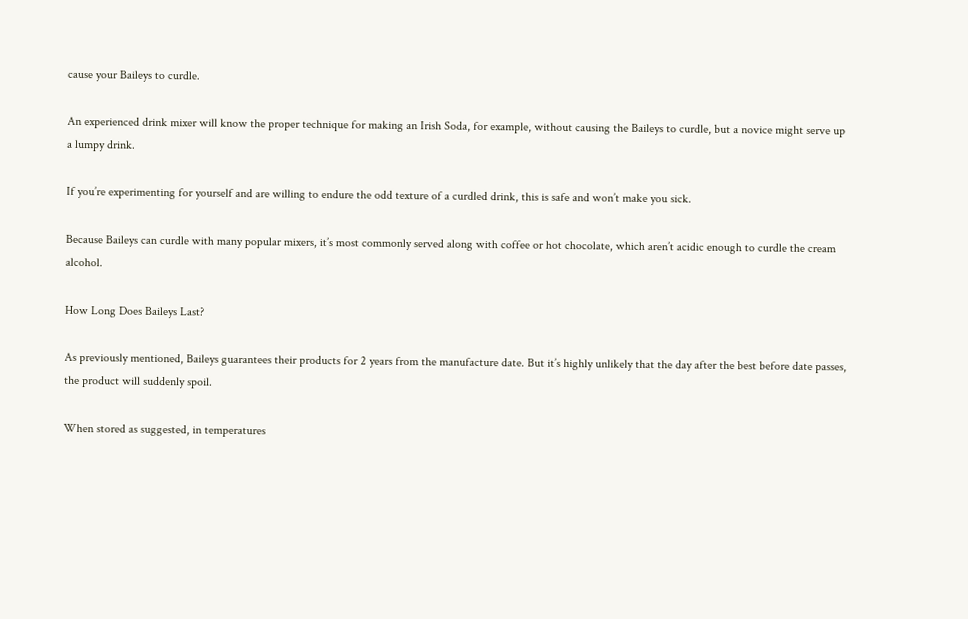cause your Baileys to curdle.

An experienced drink mixer will know the proper technique for making an Irish Soda, for example, without causing the Baileys to curdle, but a novice might serve up a lumpy drink.

If you’re experimenting for yourself and are willing to endure the odd texture of a curdled drink, this is safe and won’t make you sick.

Because Baileys can curdle with many popular mixers, it’s most commonly served along with coffee or hot chocolate, which aren’t acidic enough to curdle the cream alcohol.

How Long Does Baileys Last?

As previously mentioned, Baileys guarantees their products for 2 years from the manufacture date. But it’s highly unlikely that the day after the best before date passes, the product will suddenly spoil.

When stored as suggested, in temperatures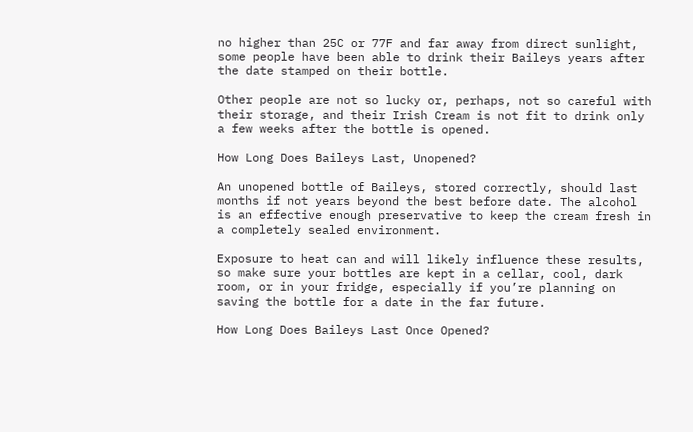no higher than 25C or 77F and far away from direct sunlight, some people have been able to drink their Baileys years after the date stamped on their bottle.

Other people are not so lucky or, perhaps, not so careful with their storage, and their Irish Cream is not fit to drink only a few weeks after the bottle is opened.

How Long Does Baileys Last, Unopened?

An unopened bottle of Baileys, stored correctly, should last months if not years beyond the best before date. The alcohol is an effective enough preservative to keep the cream fresh in a completely sealed environment.

Exposure to heat can and will likely influence these results, so make sure your bottles are kept in a cellar, cool, dark room, or in your fridge, especially if you’re planning on saving the bottle for a date in the far future.

How Long Does Baileys Last Once Opened?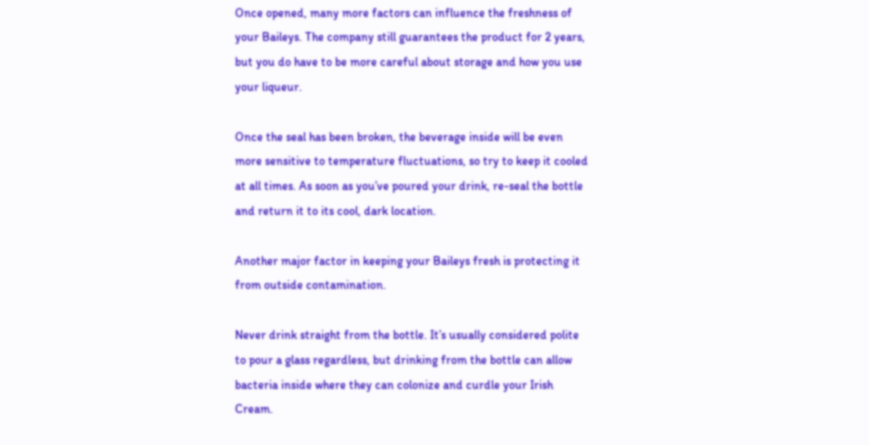Once opened, many more factors can influence the freshness of your Baileys. The company still guarantees the product for 2 years, but you do have to be more careful about storage and how you use your liqueur.

Once the seal has been broken, the beverage inside will be even more sensitive to temperature fluctuations, so try to keep it cooled at all times. As soon as you’ve poured your drink, re-seal the bottle and return it to its cool, dark location.

Another major factor in keeping your Baileys fresh is protecting it from outside contamination.

Never drink straight from the bottle. It’s usually considered polite to pour a glass regardless, but drinking from the bottle can allow bacteria inside where they can colonize and curdle your Irish Cream.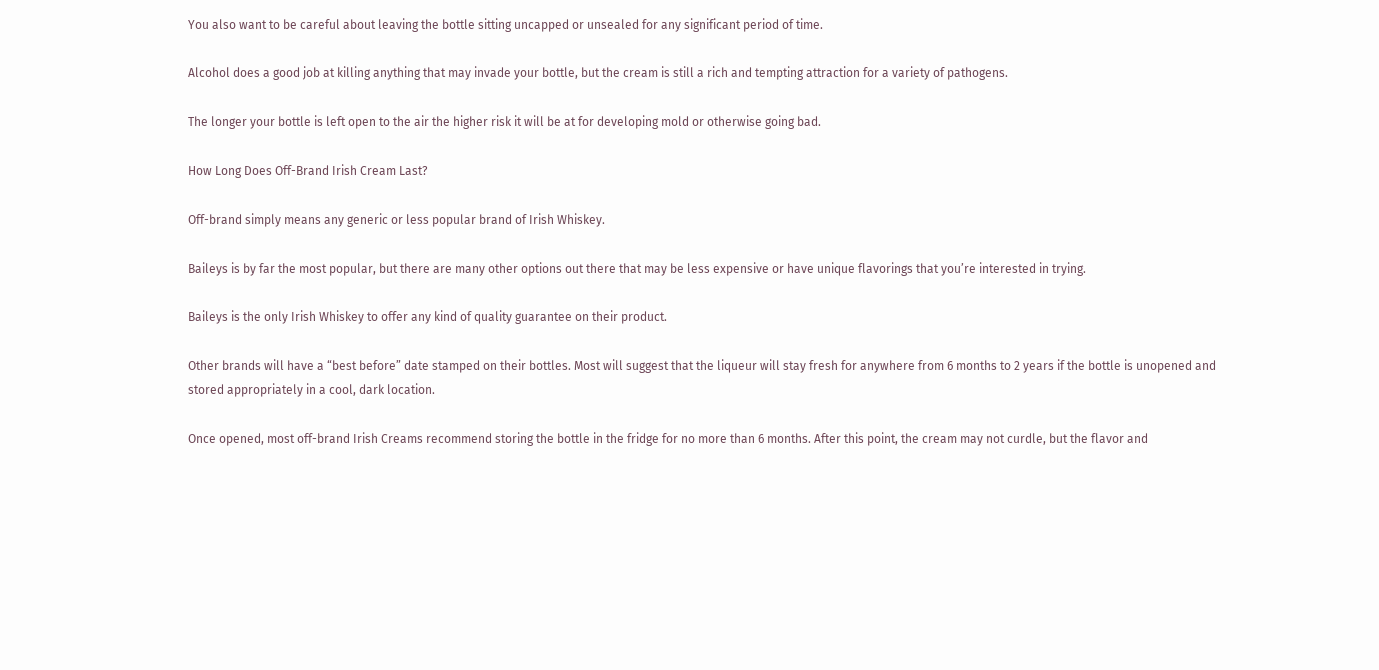You also want to be careful about leaving the bottle sitting uncapped or unsealed for any significant period of time.

Alcohol does a good job at killing anything that may invade your bottle, but the cream is still a rich and tempting attraction for a variety of pathogens.

The longer your bottle is left open to the air the higher risk it will be at for developing mold or otherwise going bad.

How Long Does Off-Brand Irish Cream Last?

Off-brand simply means any generic or less popular brand of Irish Whiskey.

Baileys is by far the most popular, but there are many other options out there that may be less expensive or have unique flavorings that you’re interested in trying.

Baileys is the only Irish Whiskey to offer any kind of quality guarantee on their product.

Other brands will have a “best before” date stamped on their bottles. Most will suggest that the liqueur will stay fresh for anywhere from 6 months to 2 years if the bottle is unopened and stored appropriately in a cool, dark location.

Once opened, most off-brand Irish Creams recommend storing the bottle in the fridge for no more than 6 months. After this point, the cream may not curdle, but the flavor and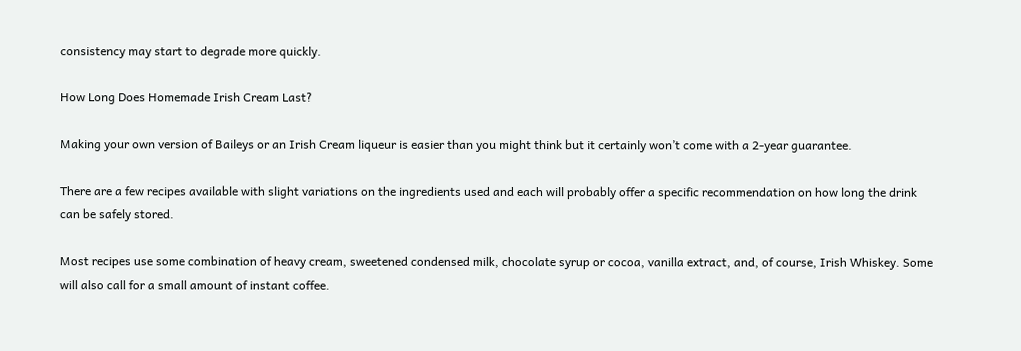consistency may start to degrade more quickly.

How Long Does Homemade Irish Cream Last?

Making your own version of Baileys or an Irish Cream liqueur is easier than you might think but it certainly won’t come with a 2-year guarantee.

There are a few recipes available with slight variations on the ingredients used and each will probably offer a specific recommendation on how long the drink can be safely stored.

Most recipes use some combination of heavy cream, sweetened condensed milk, chocolate syrup or cocoa, vanilla extract, and, of course, Irish Whiskey. Some will also call for a small amount of instant coffee.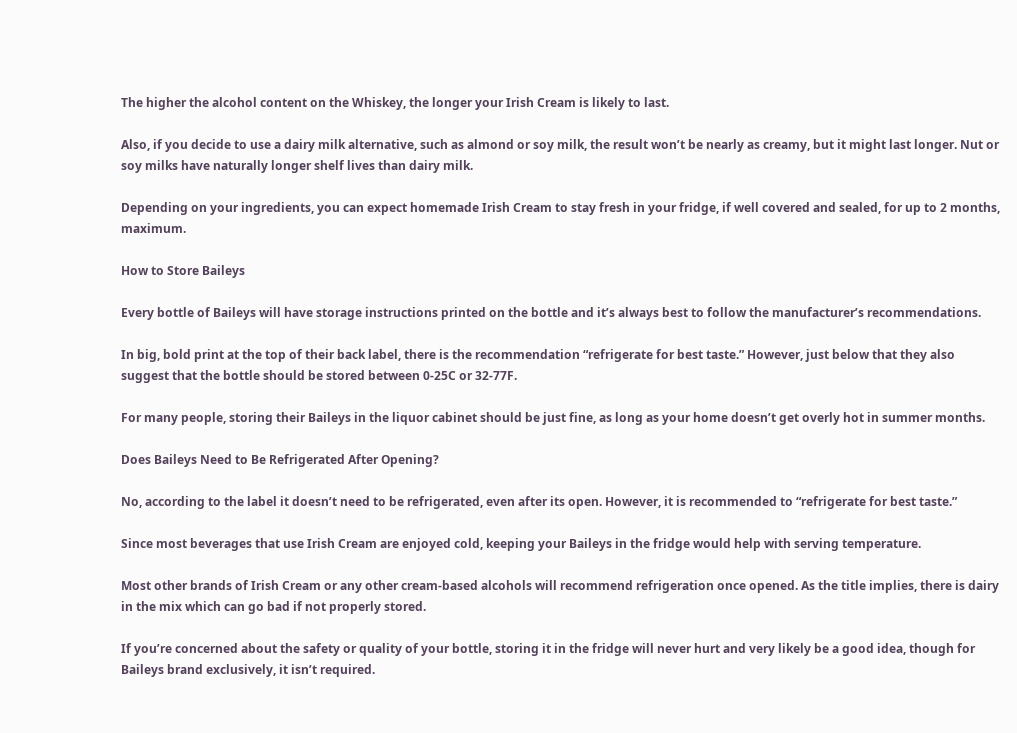The higher the alcohol content on the Whiskey, the longer your Irish Cream is likely to last.

Also, if you decide to use a dairy milk alternative, such as almond or soy milk, the result won’t be nearly as creamy, but it might last longer. Nut or soy milks have naturally longer shelf lives than dairy milk.

Depending on your ingredients, you can expect homemade Irish Cream to stay fresh in your fridge, if well covered and sealed, for up to 2 months, maximum.

How to Store Baileys

Every bottle of Baileys will have storage instructions printed on the bottle and it’s always best to follow the manufacturer’s recommendations.

In big, bold print at the top of their back label, there is the recommendation “refrigerate for best taste.” However, just below that they also suggest that the bottle should be stored between 0-25C or 32-77F.

For many people, storing their Baileys in the liquor cabinet should be just fine, as long as your home doesn’t get overly hot in summer months.

Does Baileys Need to Be Refrigerated After Opening?

No, according to the label it doesn’t need to be refrigerated, even after its open. However, it is recommended to “refrigerate for best taste.”

Since most beverages that use Irish Cream are enjoyed cold, keeping your Baileys in the fridge would help with serving temperature.

Most other brands of Irish Cream or any other cream-based alcohols will recommend refrigeration once opened. As the title implies, there is dairy in the mix which can go bad if not properly stored.

If you’re concerned about the safety or quality of your bottle, storing it in the fridge will never hurt and very likely be a good idea, though for Baileys brand exclusively, it isn’t required.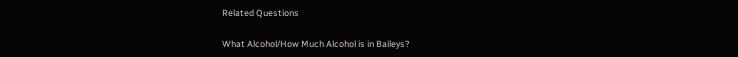Related Questions

What Alcohol/How Much Alcohol is in Baileys?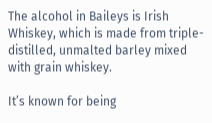The alcohol in Baileys is Irish Whiskey, which is made from triple-distilled, unmalted barley mixed with grain whiskey.

It’s known for being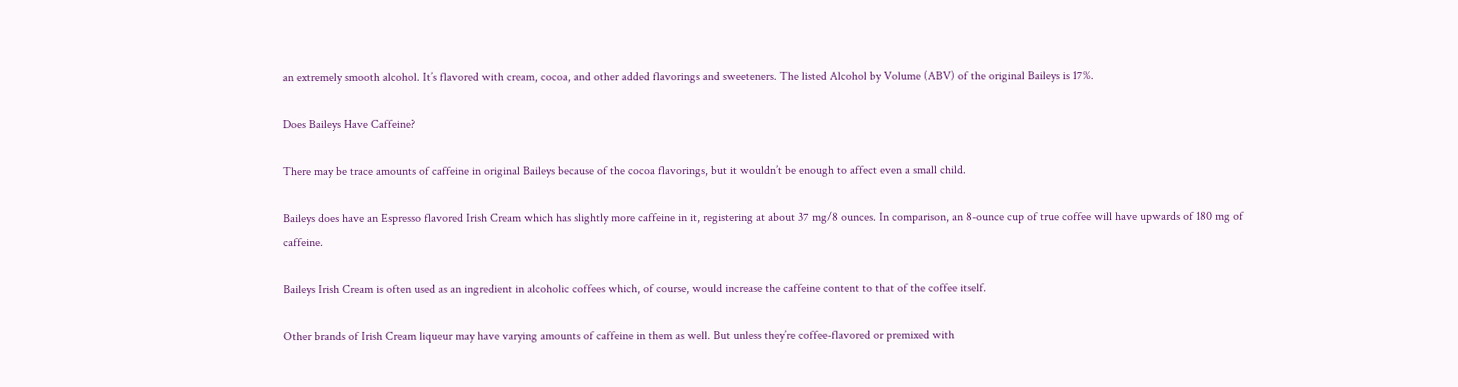an extremely smooth alcohol. It’s flavored with cream, cocoa, and other added flavorings and sweeteners. The listed Alcohol by Volume (ABV) of the original Baileys is 17%.

Does Baileys Have Caffeine?

There may be trace amounts of caffeine in original Baileys because of the cocoa flavorings, but it wouldn’t be enough to affect even a small child.

Baileys does have an Espresso flavored Irish Cream which has slightly more caffeine in it, registering at about 37 mg/8 ounces. In comparison, an 8-ounce cup of true coffee will have upwards of 180 mg of caffeine.

Baileys Irish Cream is often used as an ingredient in alcoholic coffees which, of course, would increase the caffeine content to that of the coffee itself.

Other brands of Irish Cream liqueur may have varying amounts of caffeine in them as well. But unless they’re coffee-flavored or premixed with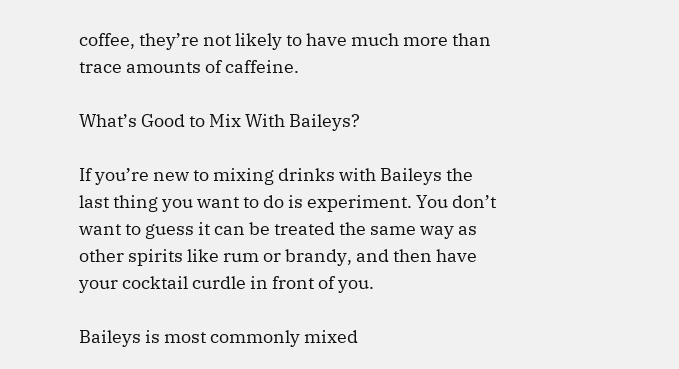coffee, they’re not likely to have much more than trace amounts of caffeine.

What’s Good to Mix With Baileys?

If you’re new to mixing drinks with Baileys the last thing you want to do is experiment. You don’t want to guess it can be treated the same way as other spirits like rum or brandy, and then have your cocktail curdle in front of you.

Baileys is most commonly mixed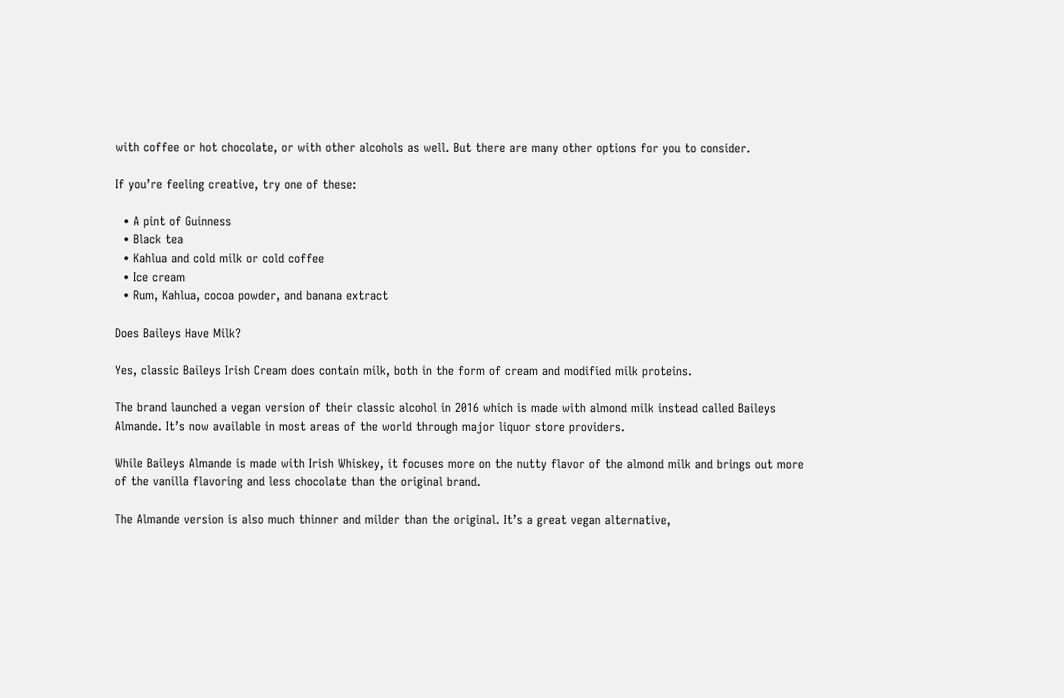with coffee or hot chocolate, or with other alcohols as well. But there are many other options for you to consider.

If you’re feeling creative, try one of these:

  • A pint of Guinness
  • Black tea
  • Kahlua and cold milk or cold coffee
  • Ice cream
  • Rum, Kahlua, cocoa powder, and banana extract

Does Baileys Have Milk?

Yes, classic Baileys Irish Cream does contain milk, both in the form of cream and modified milk proteins.

The brand launched a vegan version of their classic alcohol in 2016 which is made with almond milk instead called Baileys Almande. It’s now available in most areas of the world through major liquor store providers.

While Baileys Almande is made with Irish Whiskey, it focuses more on the nutty flavor of the almond milk and brings out more of the vanilla flavoring and less chocolate than the original brand.

The Almande version is also much thinner and milder than the original. It’s a great vegan alternative,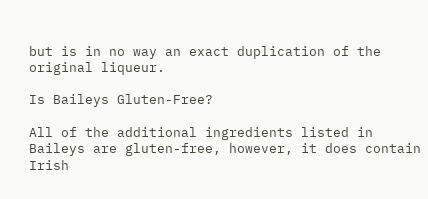but is in no way an exact duplication of the original liqueur.

Is Baileys Gluten-Free?

All of the additional ingredients listed in Baileys are gluten-free, however, it does contain Irish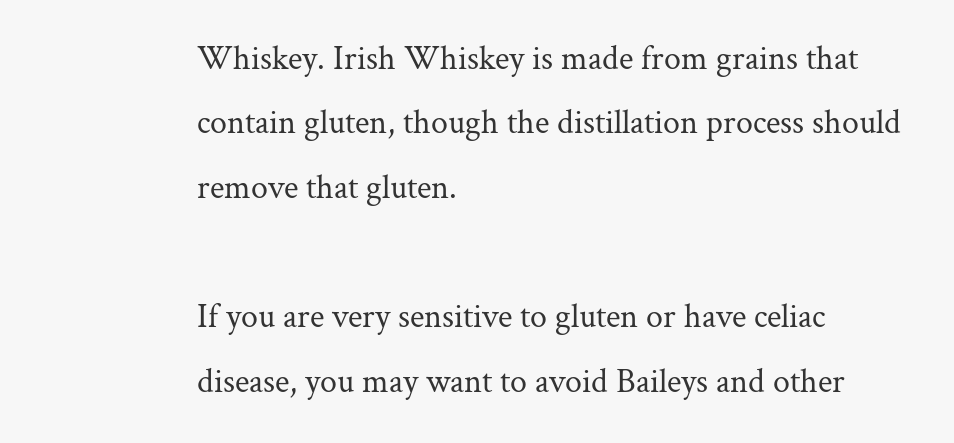Whiskey. Irish Whiskey is made from grains that contain gluten, though the distillation process should remove that gluten.

If you are very sensitive to gluten or have celiac disease, you may want to avoid Baileys and other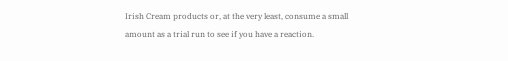Irish Cream products or, at the very least, consume a small amount as a trial run to see if you have a reaction.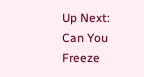Up Next: Can You Freeze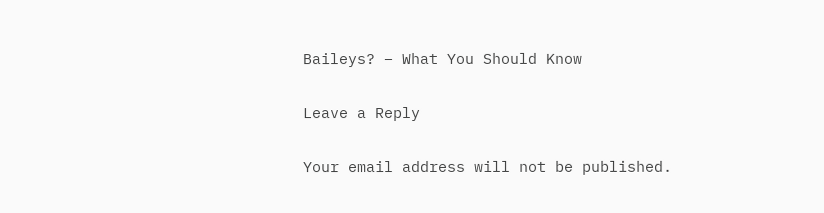Baileys? – What You Should Know

Leave a Reply

Your email address will not be published.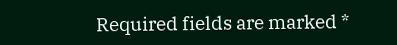Required fields are marked *